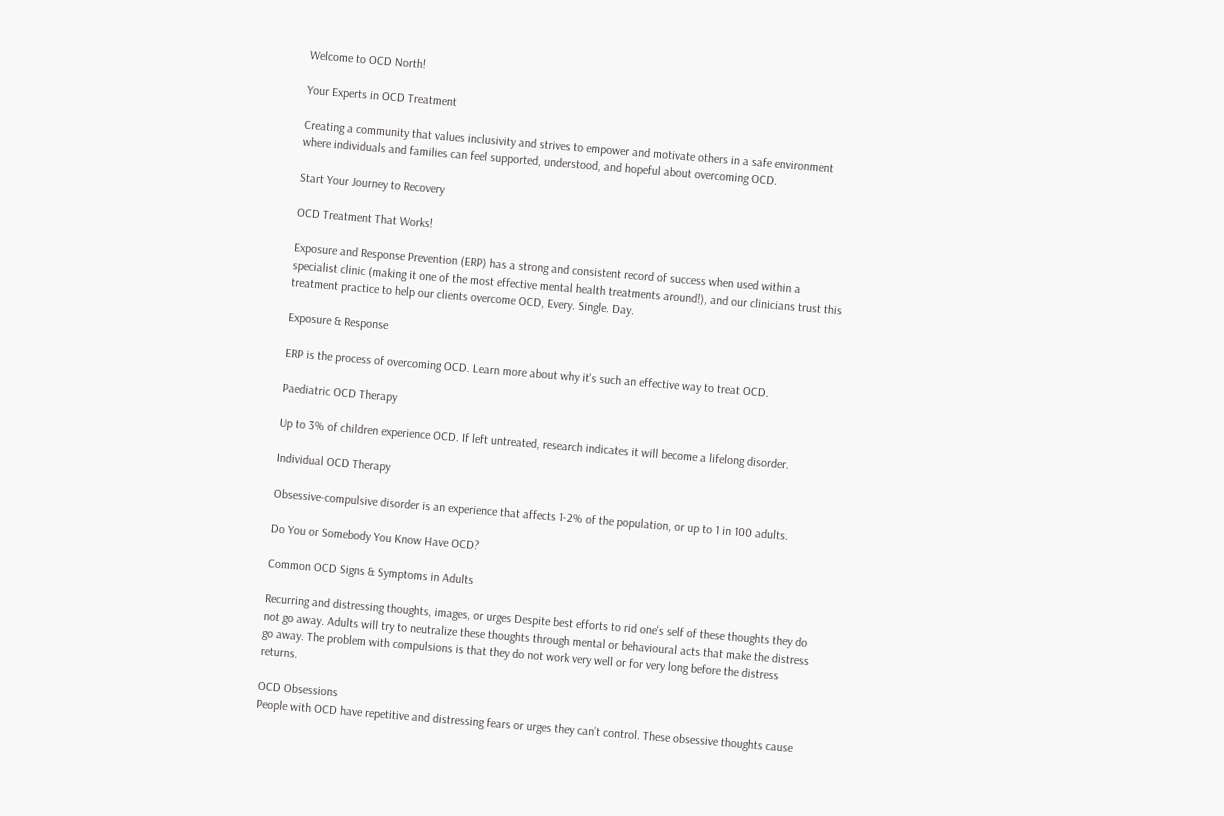Welcome to OCD North!

Your Experts in OCD Treatment

Creating a community that values inclusivity and strives to empower and motivate others in a safe environment where individuals and families can feel supported, understood, and hopeful about overcoming OCD.

Start Your Journey to Recovery

OCD Treatment That Works!

Exposure and Response Prevention (ERP) has a strong and consistent record of success when used within a specialist clinic (making it one of the most effective mental health treatments around!), and our clinicians trust this treatment practice to help our clients overcome OCD, Every. Single. Day.

Exposure & Response

ERP is the process of overcoming OCD. Learn more about why it's such an effective way to treat OCD.

Paediatric OCD Therapy

Up to 3% of children experience OCD. If left untreated, research indicates it will become a lifelong disorder.

Individual OCD Therapy

Obsessive-compulsive disorder is an experience that affects 1-2% of the population, or up to 1 in 100 adults.

Do You or Somebody You Know Have OCD?

Common OCD Signs & Symptoms in Adults

Recurring and distressing thoughts, images, or urges Despite best efforts to rid one's self of these thoughts they do not go away. Adults will try to neutralize these thoughts through mental or behavioural acts that make the distress go away. The problem with compulsions is that they do not work very well or for very long before the distress returns.

OCD Obsessions
People with OCD have repetitive and distressing fears or urges they can’t control. These obsessive thoughts cause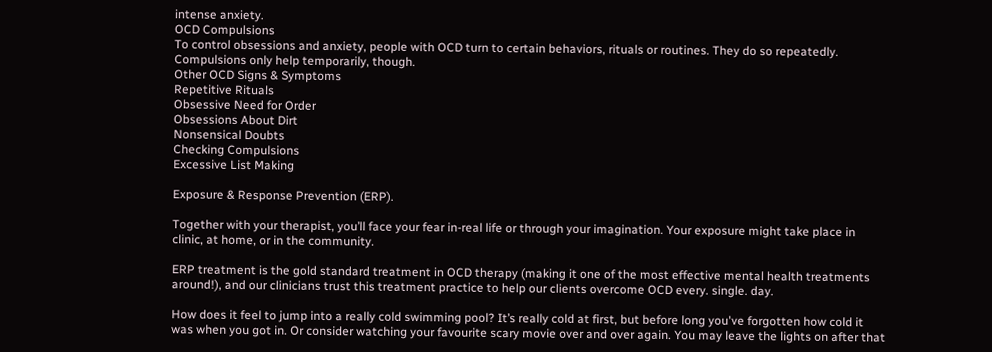intense anxiety.
OCD Compulsions
To control obsessions and anxiety, people with OCD turn to certain behaviors, rituals or routines. They do so repeatedly. Compulsions only help temporarily, though.
Other OCD Signs & Symptoms
Repetitive Rituals
Obsessive Need for Order
Obsessions About Dirt
Nonsensical Doubts
Checking Compulsions
Excessive List Making

Exposure & Response Prevention (ERP).

Together with your therapist, you’ll face your fear in-real life or through your imagination. Your exposure might take place in clinic, at home, or in the community.

ERP treatment is the gold standard treatment in OCD therapy (making it one of the most effective mental health treatments around!), and our clinicians trust this treatment practice to help our clients overcome OCD every. single. day.

How does it feel to jump into a really cold swimming pool? It’s really cold at first, but before long you've forgotten how cold it was when you got in. Or consider watching your favourite scary movie over and over again. You may leave the lights on after that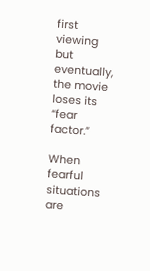first viewing but eventually, the movie loses its “fear factor.”

When fearful situations are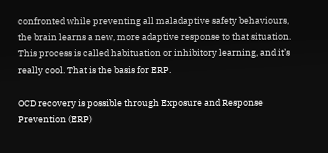confronted while preventing all maladaptive safety behaviours, the brain learns a new, more adaptive response to that situation. This process is called habituation or inhibitory learning, and it’s really cool. That is the basis for ERP.

OCD recovery is possible through Exposure and Response Prevention (ERP)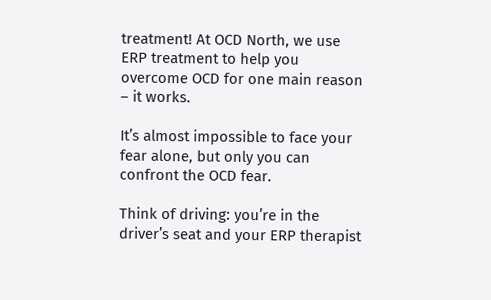treatment! At OCD North, we use ERP treatment to help you overcome OCD for one main reason – it works.

It’s almost impossible to face your fear alone, but only you can confront the OCD fear.

Think of driving: you’re in the driver’s seat and your ERP therapist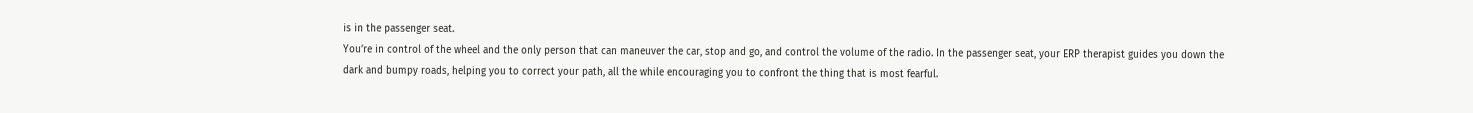is in the passenger seat.
You’re in control of the wheel and the only person that can maneuver the car, stop and go, and control the volume of the radio. In the passenger seat, your ERP therapist guides you down the dark and bumpy roads, helping you to correct your path, all the while encouraging you to confront the thing that is most fearful.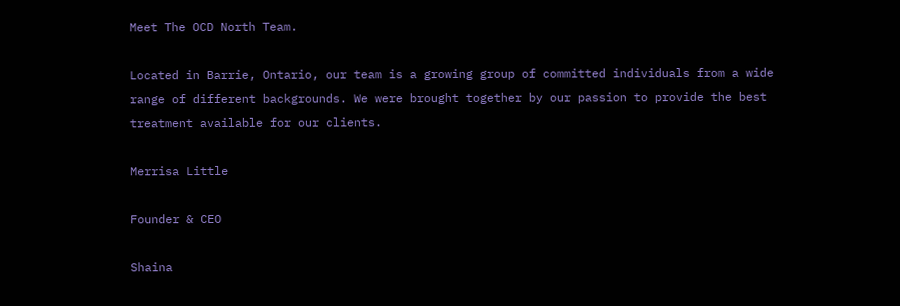Meet The OCD North Team.

Located in Barrie, Ontario, our team is a growing group of committed individuals from a wide range of different backgrounds. We were brought together by our passion to provide the best treatment available for our clients.

Merrisa Little

Founder & CEO

Shaina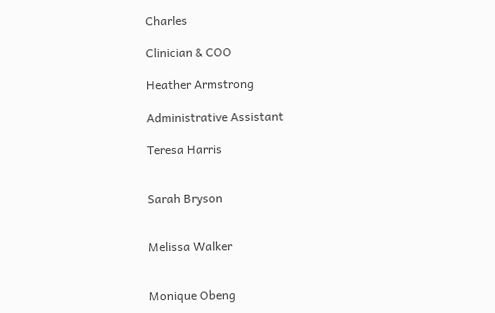Charles

Clinician & COO

Heather Armstrong

Administrative Assistant

Teresa Harris


Sarah Bryson


Melissa Walker


Monique Obeng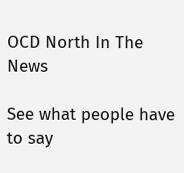OCD North In The News

See what people have to say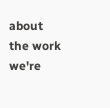about the work we're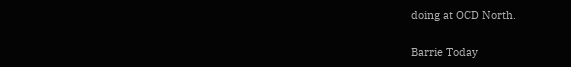doing at OCD North.

Barrie Today